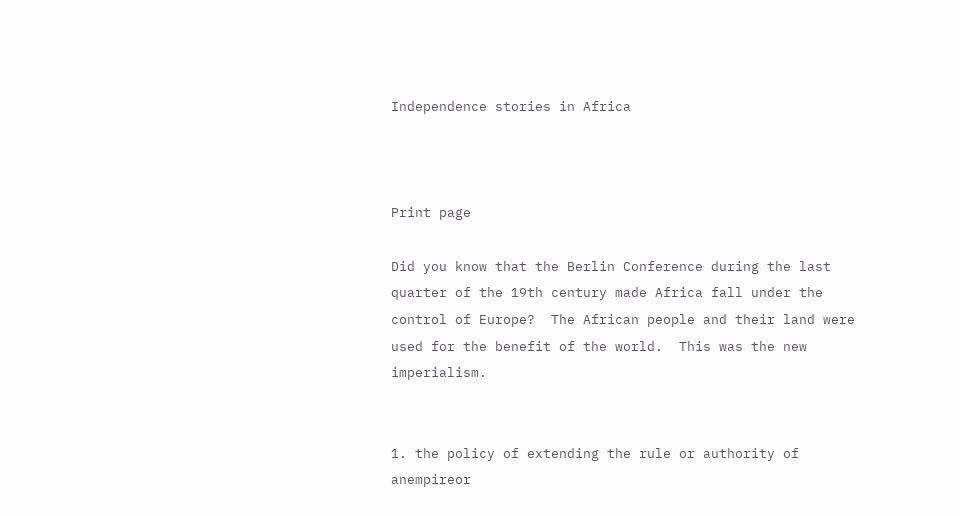Independence stories in Africa



Print page

Did you know that the Berlin Conference during the last quarter of the 19th century made Africa fall under the control of Europe?  The African people and their land were used for the benefit of the world.  This was the new imperialism.


1. the policy of extending the rule or authority of anempireor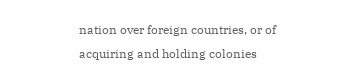nation over foreign countries, or of acquiring and holding colonies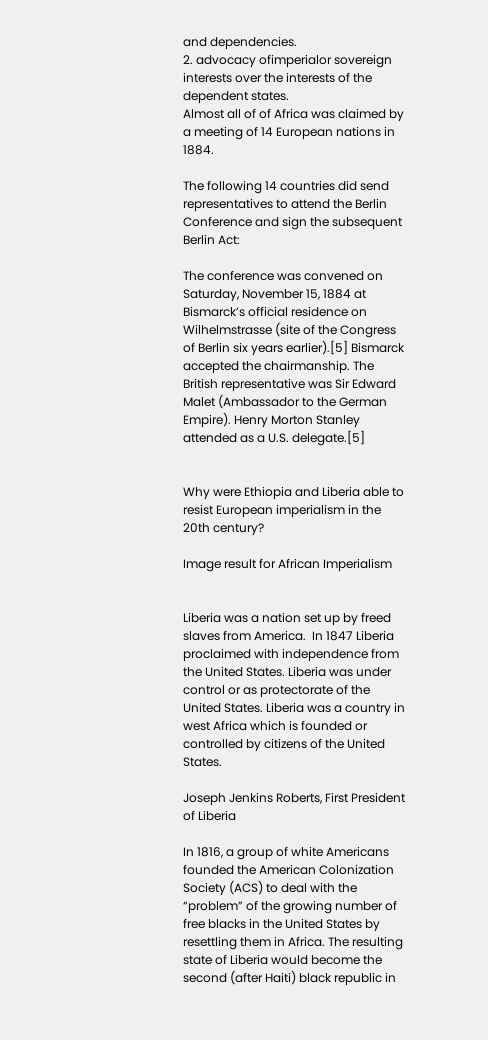and dependencies.
2. advocacy ofimperialor sovereign interests over the interests of the dependent states.
Almost all of of Africa was claimed by a meeting of 14 European nations in 1884.

The following 14 countries did send representatives to attend the Berlin Conference and sign the subsequent Berlin Act:

The conference was convened on Saturday, November 15, 1884 at Bismarck’s official residence on Wilhelmstrasse (site of the Congress of Berlin six years earlier).[5] Bismarck accepted the chairmanship. The British representative was Sir Edward Malet (Ambassador to the German Empire). Henry Morton Stanley attended as a U.S. delegate.[5]


Why were Ethiopia and Liberia able to resist European imperialism in the 20th century?

Image result for African Imperialism


Liberia was a nation set up by freed slaves from America.  In 1847 Liberia proclaimed with independence from the United States. Liberia was under control or as protectorate of the United States. Liberia was a country in west Africa which is founded or controlled by citizens of the United States.

Joseph Jenkins Roberts, First President of Liberia

In 1816, a group of white Americans founded the American Colonization Society (ACS) to deal with the “problem” of the growing number of free blacks in the United States by resettling them in Africa. The resulting state of Liberia would become the second (after Haiti) black republic in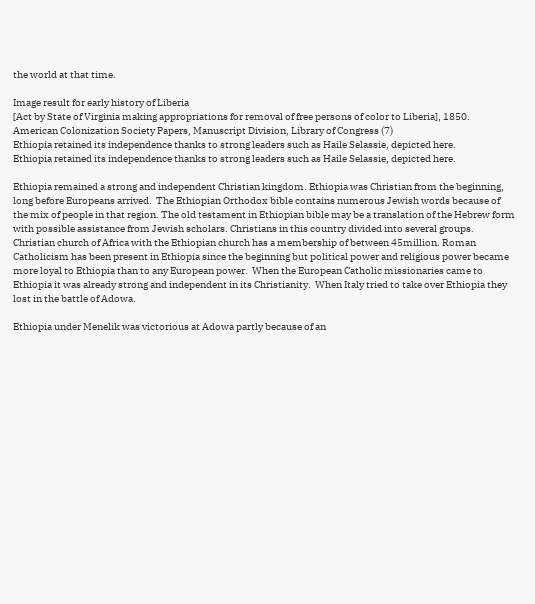the world at that time.

Image result for early history of Liberia
[Act by State of Virginia making appropriations for removal of free persons of color to Liberia], 1850. American Colonization Society Papers, Manuscript Division, Library of Congress (7)
Ethiopia retained its independence thanks to strong leaders such as Haile Selassie, depicted here.
Ethiopia retained its independence thanks to strong leaders such as Haile Selassie, depicted here.

Ethiopia remained a strong and independent Christian kingdom. Ethiopia was Christian from the beginning, long before Europeans arrived.  The Ethiopian Orthodox bible contains numerous Jewish words because of the mix of people in that region. The old testament in Ethiopian bible may be a translation of the Hebrew form with possible assistance from Jewish scholars. Christians in this country divided into several groups. Christian church of Africa with the Ethiopian church has a membership of between 45million. Roman Catholicism has been present in Ethiopia since the beginning but political power and religious power became more loyal to Ethiopia than to any European power.  When the European Catholic missionaries came to Ethiopia it was already strong and independent in its Christianity.  When Italy tried to take over Ethiopia they lost in the battle of Adowa.

Ethiopia under Menelik was victorious at Adowa partly because of an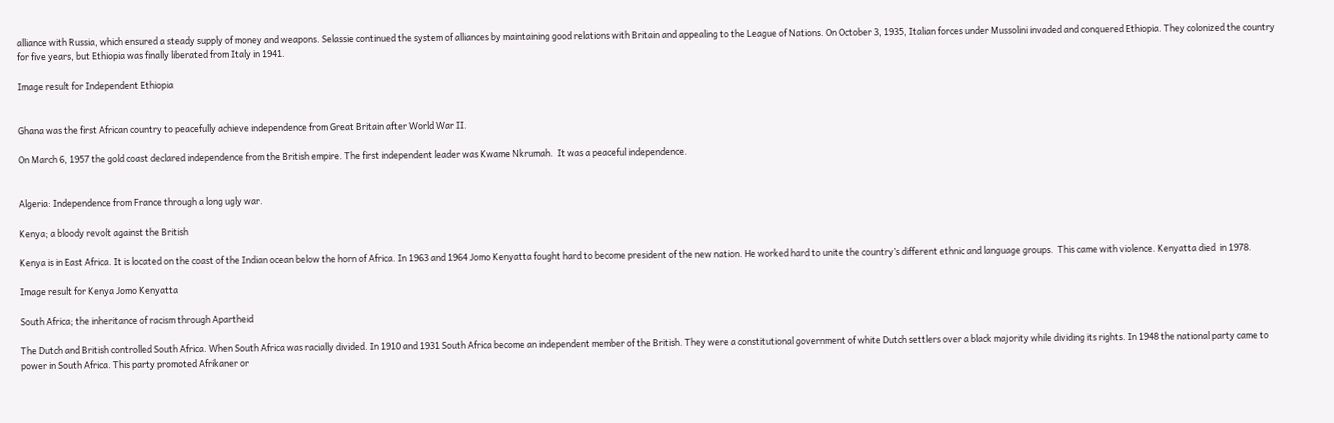alliance with Russia, which ensured a steady supply of money and weapons. Selassie continued the system of alliances by maintaining good relations with Britain and appealing to the League of Nations. On October 3, 1935, Italian forces under Mussolini invaded and conquered Ethiopia. They colonized the country for five years, but Ethiopia was finally liberated from Italy in 1941.

Image result for Independent Ethiopia


Ghana was the first African country to peacefully achieve independence from Great Britain after World War II.

On March 6, 1957 the gold coast declared independence from the British empire. The first independent leader was Kwame Nkrumah.  It was a peaceful independence.


Algeria: Independence from France through a long ugly war.

Kenya; a bloody revolt against the British

Kenya is in East Africa. It is located on the coast of the Indian ocean below the horn of Africa. In 1963 and 1964 Jomo Kenyatta fought hard to become president of the new nation. He worked hard to unite the country’s different ethnic and language groups.  This came with violence. Kenyatta died  in 1978.

Image result for Kenya Jomo Kenyatta

South Africa; the inheritance of racism through Apartheid

The Dutch and British controlled South Africa. When South Africa was racially divided. In 1910 and 1931 South Africa become an independent member of the British. They were a constitutional government of white Dutch settlers over a black majority while dividing its rights. In 1948 the national party came to power in South Africa. This party promoted Afrikaner or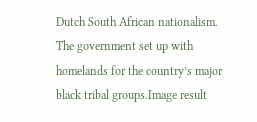Dutch South African nationalism. The government set up with homelands for the country’s major black tribal groups.Image result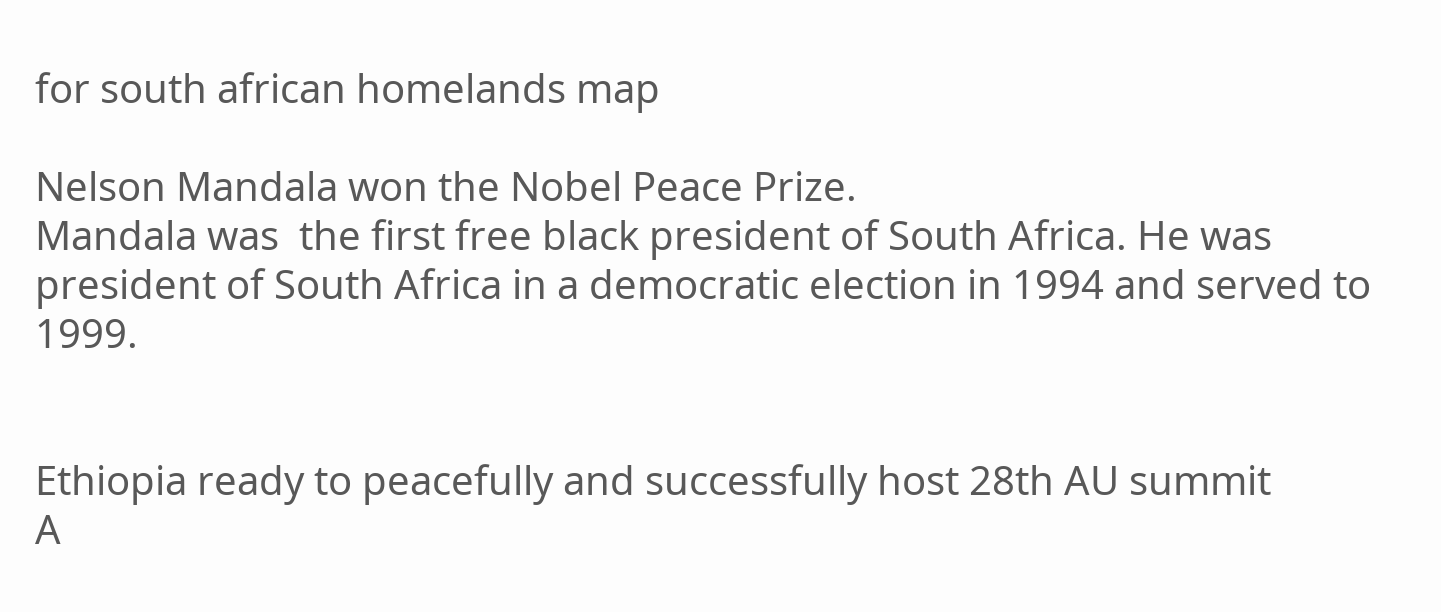for south african homelands map

Nelson Mandala won the Nobel Peace Prize.
Mandala was  the first free black president of South Africa. He was president of South Africa in a democratic election in 1994 and served to 1999.


Ethiopia ready to peacefully and successfully host 28th AU summit
A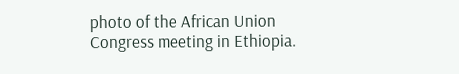photo of the African Union Congress meeting in Ethiopia.